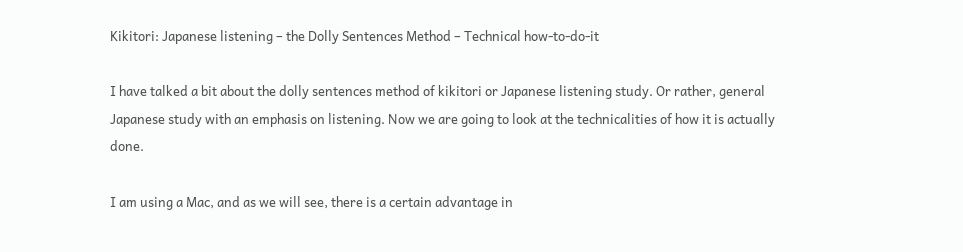Kikitori: Japanese listening – the Dolly Sentences Method – Technical how-to-do-it

I have talked a bit about the dolly sentences method of kikitori or Japanese listening study. Or rather, general Japanese study with an emphasis on listening. Now we are going to look at the technicalities of how it is actually done.

I am using a Mac, and as we will see, there is a certain advantage in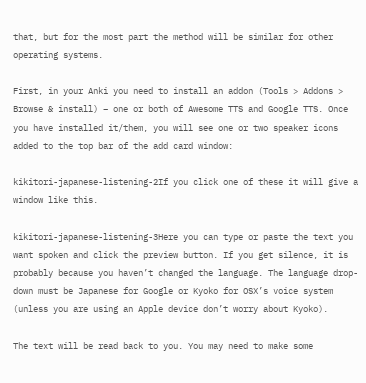that, but for the most part the method will be similar for other operating systems.

First, in your Anki you need to install an addon (Tools > Addons > Browse & install) – one or both of Awesome TTS and Google TTS. Once you have installed it/them, you will see one or two speaker icons added to the top bar of the add card window:

kikitori-japanese-listening-2If you click one of these it will give a window like this.

kikitori-japanese-listening-3Here you can type or paste the text you want spoken and click the preview button. If you get silence, it is probably because you haven’t changed the language. The language drop-down must be Japanese for Google or Kyoko for OSX’s voice system (unless you are using an Apple device don’t worry about Kyoko).

The text will be read back to you. You may need to make some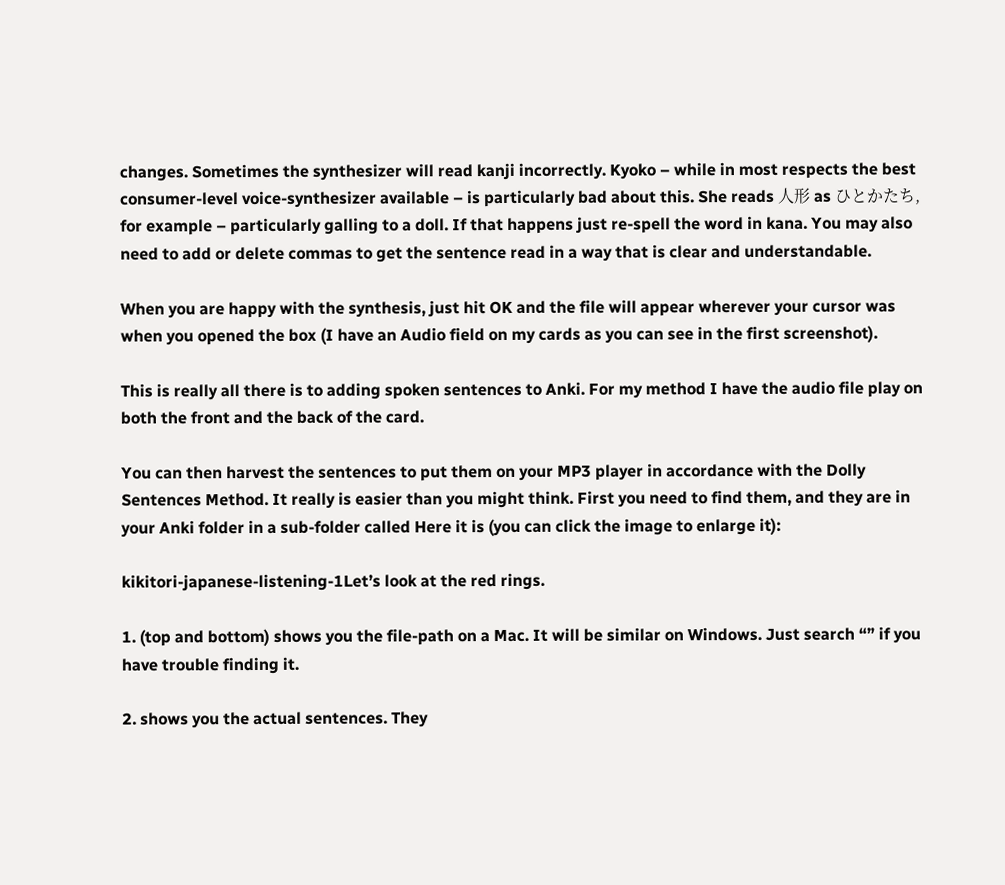changes. Sometimes the synthesizer will read kanji incorrectly. Kyoko – while in most respects the best consumer-level voice-synthesizer available – is particularly bad about this. She reads 人形 as ひとかたち, for example – particularly galling to a doll. If that happens just re-spell the word in kana. You may also need to add or delete commas to get the sentence read in a way that is clear and understandable.

When you are happy with the synthesis, just hit OK and the file will appear wherever your cursor was when you opened the box (I have an Audio field on my cards as you can see in the first screenshot).

This is really all there is to adding spoken sentences to Anki. For my method I have the audio file play on both the front and the back of the card.

You can then harvest the sentences to put them on your MP3 player in accordance with the Dolly Sentences Method. It really is easier than you might think. First you need to find them, and they are in your Anki folder in a sub-folder called Here it is (you can click the image to enlarge it):

kikitori-japanese-listening-1Let’s look at the red rings.

1. (top and bottom) shows you the file-path on a Mac. It will be similar on Windows. Just search “” if you have trouble finding it.

2. shows you the actual sentences. They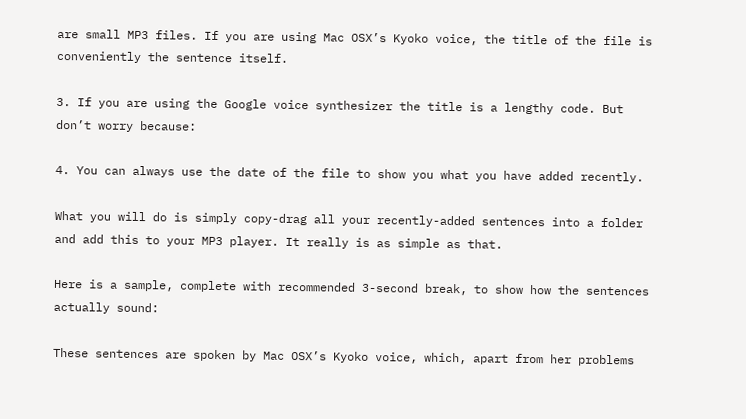are small MP3 files. If you are using Mac OSX’s Kyoko voice, the title of the file is conveniently the sentence itself.

3. If you are using the Google voice synthesizer the title is a lengthy code. But don’t worry because:

4. You can always use the date of the file to show you what you have added recently.

What you will do is simply copy-drag all your recently-added sentences into a folder and add this to your MP3 player. It really is as simple as that.

Here is a sample, complete with recommended 3-second break, to show how the sentences actually sound:

These sentences are spoken by Mac OSX’s Kyoko voice, which, apart from her problems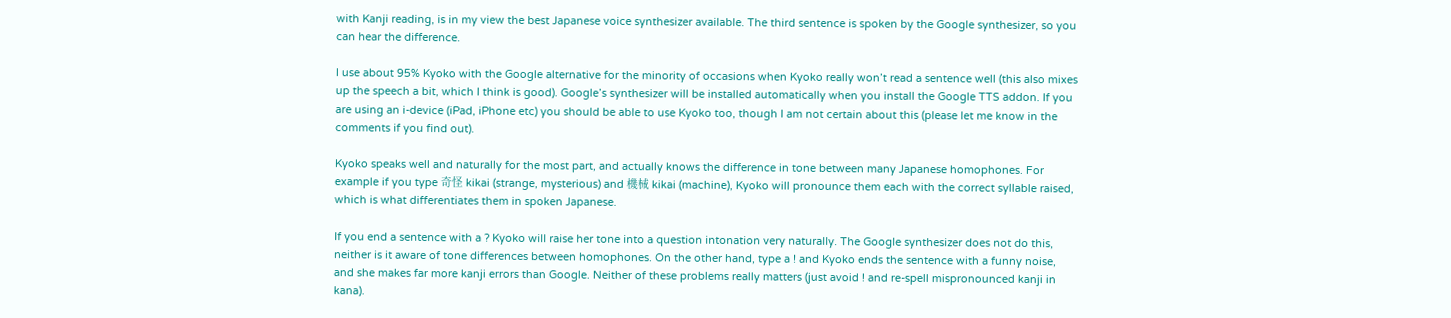with Kanji reading, is in my view the best Japanese voice synthesizer available. The third sentence is spoken by the Google synthesizer, so you can hear the difference.

I use about 95% Kyoko with the Google alternative for the minority of occasions when Kyoko really won’t read a sentence well (this also mixes up the speech a bit, which I think is good). Google’s synthesizer will be installed automatically when you install the Google TTS addon. If you are using an i-device (iPad, iPhone etc) you should be able to use Kyoko too, though I am not certain about this (please let me know in the comments if you find out).

Kyoko speaks well and naturally for the most part, and actually knows the difference in tone between many Japanese homophones. For example if you type 奇怪 kikai (strange, mysterious) and 機械 kikai (machine), Kyoko will pronounce them each with the correct syllable raised, which is what differentiates them in spoken Japanese.

If you end a sentence with a ? Kyoko will raise her tone into a question intonation very naturally. The Google synthesizer does not do this, neither is it aware of tone differences between homophones. On the other hand, type a ! and Kyoko ends the sentence with a funny noise, and she makes far more kanji errors than Google. Neither of these problems really matters (just avoid ! and re-spell mispronounced kanji in kana).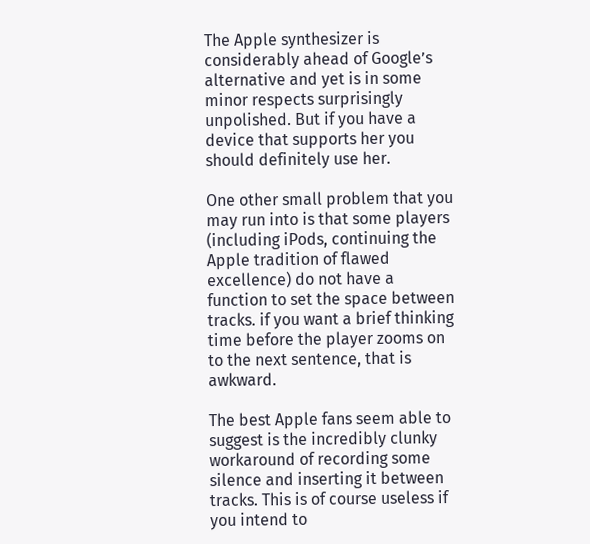The Apple synthesizer is considerably ahead of Google’s alternative and yet is in some minor respects surprisingly unpolished. But if you have a device that supports her you should definitely use her.

One other small problem that you may run into is that some players (including iPods, continuing the Apple tradition of flawed excellence) do not have a function to set the space between tracks. if you want a brief thinking time before the player zooms on to the next sentence, that is awkward.

The best Apple fans seem able to suggest is the incredibly clunky workaround of recording some silence and inserting it between tracks. This is of course useless if you intend to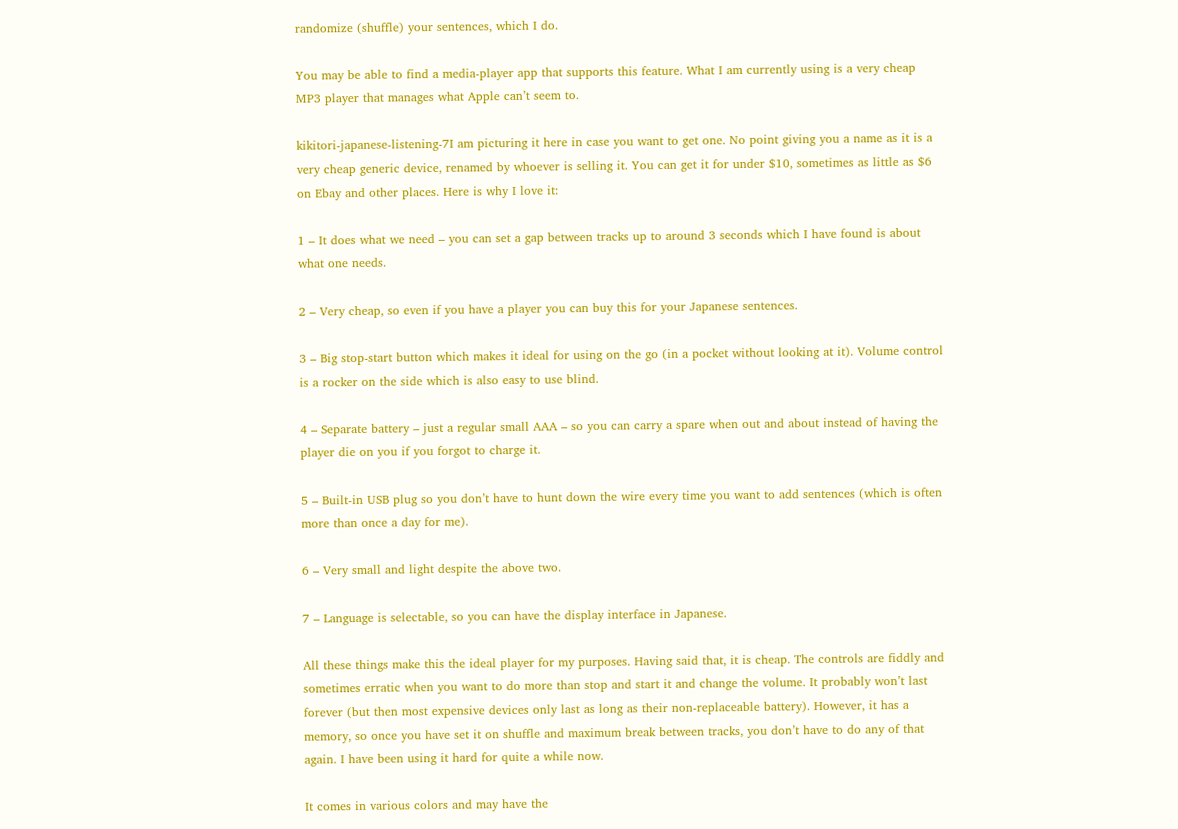randomize (shuffle) your sentences, which I do.

You may be able to find a media-player app that supports this feature. What I am currently using is a very cheap MP3 player that manages what Apple can’t seem to.

kikitori-japanese-listening-7I am picturing it here in case you want to get one. No point giving you a name as it is a very cheap generic device, renamed by whoever is selling it. You can get it for under $10, sometimes as little as $6 on Ebay and other places. Here is why I love it:

1 – It does what we need – you can set a gap between tracks up to around 3 seconds which I have found is about what one needs.

2 – Very cheap, so even if you have a player you can buy this for your Japanese sentences.

3 – Big stop-start button which makes it ideal for using on the go (in a pocket without looking at it). Volume control is a rocker on the side which is also easy to use blind.

4 – Separate battery – just a regular small AAA – so you can carry a spare when out and about instead of having the player die on you if you forgot to charge it.

5 – Built-in USB plug so you don’t have to hunt down the wire every time you want to add sentences (which is often more than once a day for me).

6 – Very small and light despite the above two.

7 – Language is selectable, so you can have the display interface in Japanese.

All these things make this the ideal player for my purposes. Having said that, it is cheap. The controls are fiddly and sometimes erratic when you want to do more than stop and start it and change the volume. It probably won’t last forever (but then most expensive devices only last as long as their non-replaceable battery). However, it has a memory, so once you have set it on shuffle and maximum break between tracks, you don’t have to do any of that again. I have been using it hard for quite a while now.

It comes in various colors and may have the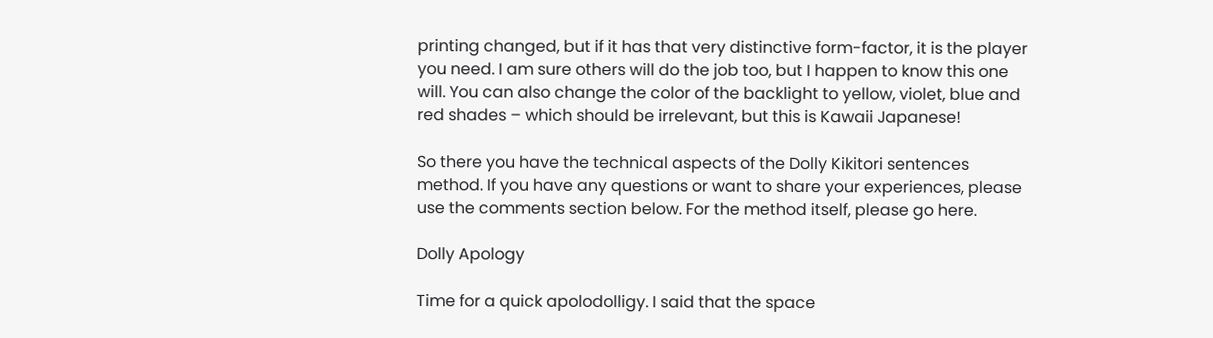printing changed, but if it has that very distinctive form-factor, it is the player you need. I am sure others will do the job too, but I happen to know this one will. You can also change the color of the backlight to yellow, violet, blue and red shades – which should be irrelevant, but this is Kawaii Japanese!

So there you have the technical aspects of the Dolly Kikitori sentences method. If you have any questions or want to share your experiences, please use the comments section below. For the method itself, please go here.

Dolly Apology

Time for a quick apolodolligy. I said that the space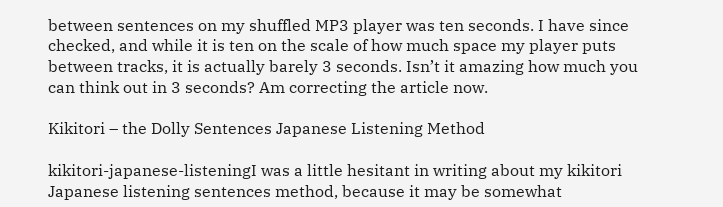between sentences on my shuffled MP3 player was ten seconds. I have since checked, and while it is ten on the scale of how much space my player puts between tracks, it is actually barely 3 seconds. Isn’t it amazing how much you can think out in 3 seconds? Am correcting the article now.

Kikitori – the Dolly Sentences Japanese Listening Method

kikitori-japanese-listeningI was a little hesitant in writing about my kikitori Japanese listening sentences method, because it may be somewhat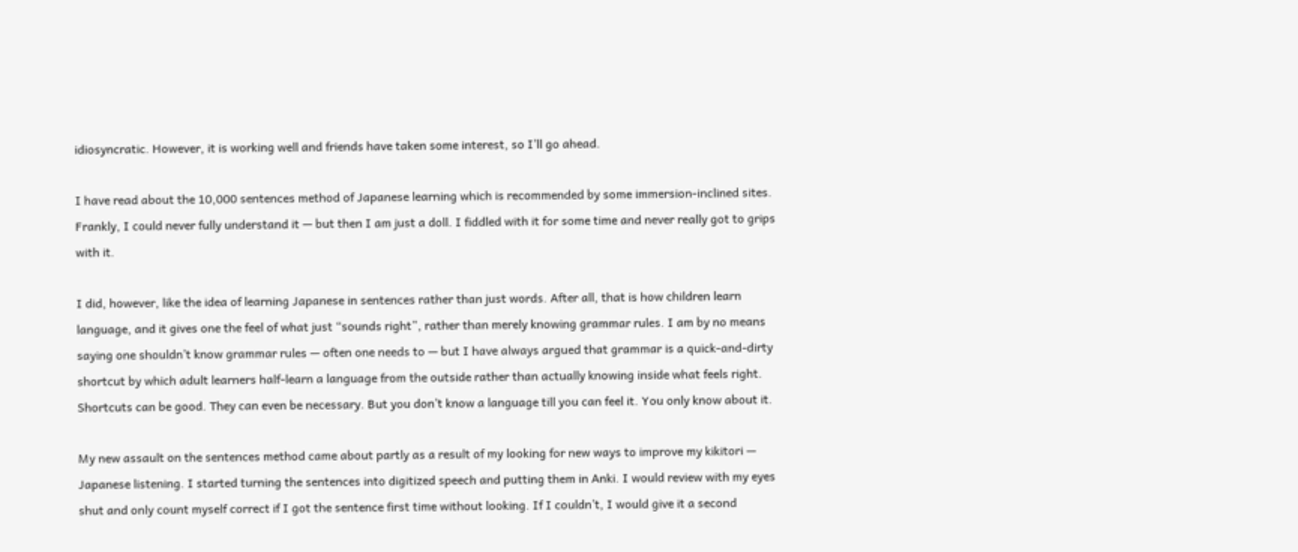idiosyncratic. However, it is working well and friends have taken some interest, so I’ll go ahead.

I have read about the 10,000 sentences method of Japanese learning which is recommended by some immersion-inclined sites. Frankly, I could never fully understand it — but then I am just a doll. I fiddled with it for some time and never really got to grips with it.

I did, however, like the idea of learning Japanese in sentences rather than just words. After all, that is how children learn language, and it gives one the feel of what just “sounds right”, rather than merely knowing grammar rules. I am by no means saying one shouldn’t know grammar rules — often one needs to — but I have always argued that grammar is a quick-and-dirty shortcut by which adult learners half-learn a language from the outside rather than actually knowing inside what feels right. Shortcuts can be good. They can even be necessary. But you don’t know a language till you can feel it. You only know about it.

My new assault on the sentences method came about partly as a result of my looking for new ways to improve my kikitori — Japanese listening. I started turning the sentences into digitized speech and putting them in Anki. I would review with my eyes shut and only count myself correct if I got the sentence first time without looking. If I couldn’t, I would give it a second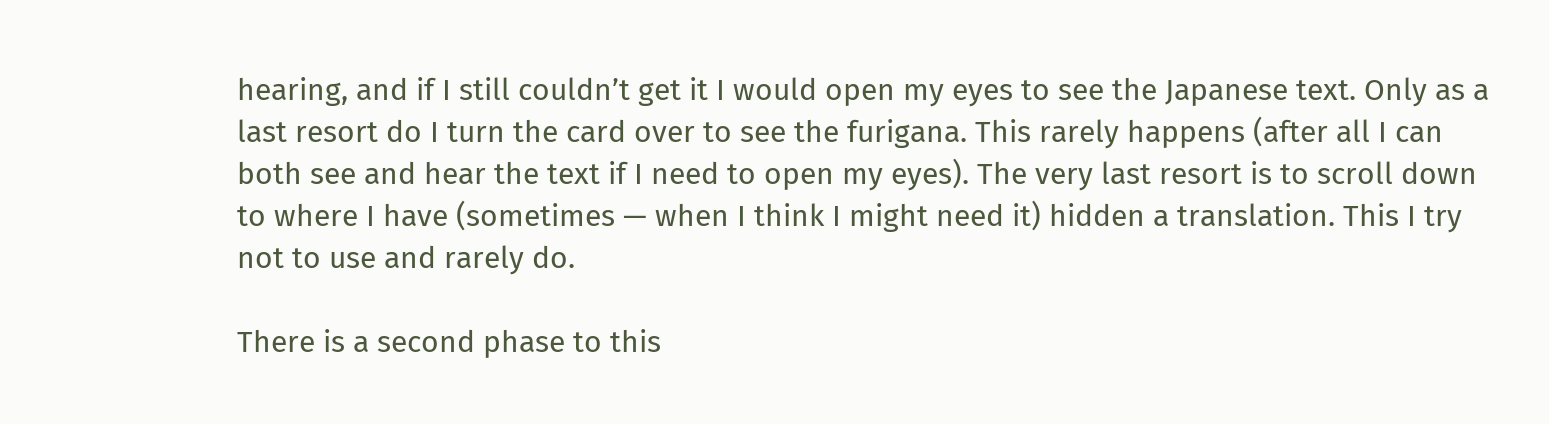hearing, and if I still couldn’t get it I would open my eyes to see the Japanese text. Only as a last resort do I turn the card over to see the furigana. This rarely happens (after all I can both see and hear the text if I need to open my eyes). The very last resort is to scroll down to where I have (sometimes — when I think I might need it) hidden a translation. This I try not to use and rarely do.

There is a second phase to this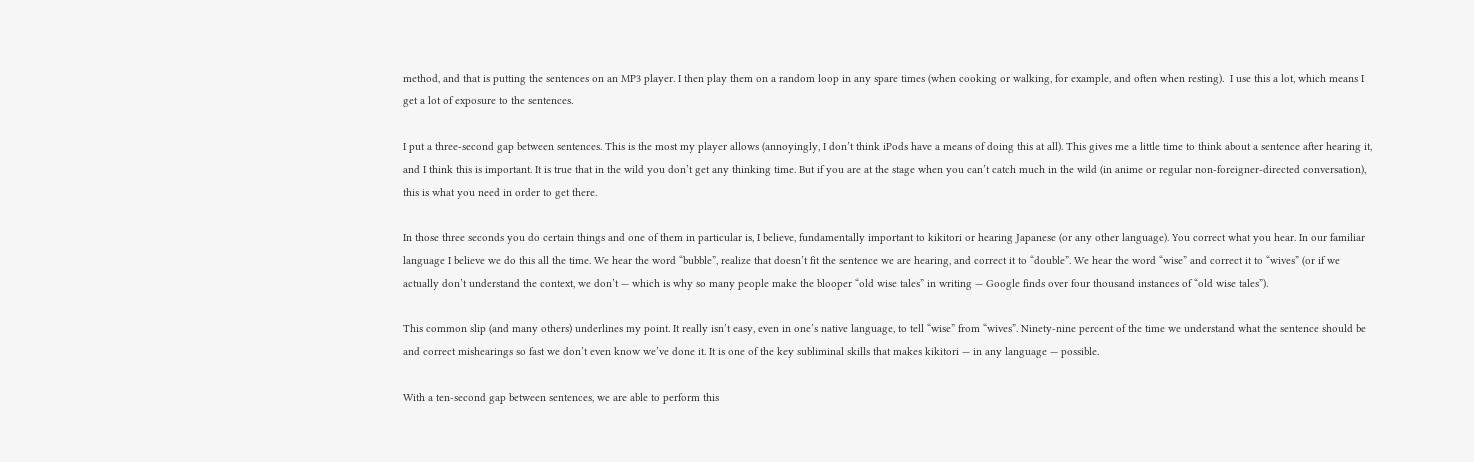method, and that is putting the sentences on an MP3 player. I then play them on a random loop in any spare times (when cooking or walking, for example, and often when resting).  I use this a lot, which means I get a lot of exposure to the sentences.

I put a three-second gap between sentences. This is the most my player allows (annoyingly, I don’t think iPods have a means of doing this at all). This gives me a little time to think about a sentence after hearing it, and I think this is important. It is true that in the wild you don’t get any thinking time. But if you are at the stage when you can’t catch much in the wild (in anime or regular non-foreigner-directed conversation), this is what you need in order to get there.

In those three seconds you do certain things and one of them in particular is, I believe, fundamentally important to kikitori or hearing Japanese (or any other language). You correct what you hear. In our familiar language I believe we do this all the time. We hear the word “bubble”, realize that doesn’t fit the sentence we are hearing, and correct it to “double”. We hear the word “wise” and correct it to “wives” (or if we actually don’t understand the context, we don’t — which is why so many people make the blooper “old wise tales” in writing — Google finds over four thousand instances of “old wise tales”).

This common slip (and many others) underlines my point. It really isn’t easy, even in one’s native language, to tell “wise” from “wives”. Ninety-nine percent of the time we understand what the sentence should be and correct mishearings so fast we don’t even know we’ve done it. It is one of the key subliminal skills that makes kikitori — in any language — possible.

With a ten-second gap between sentences, we are able to perform this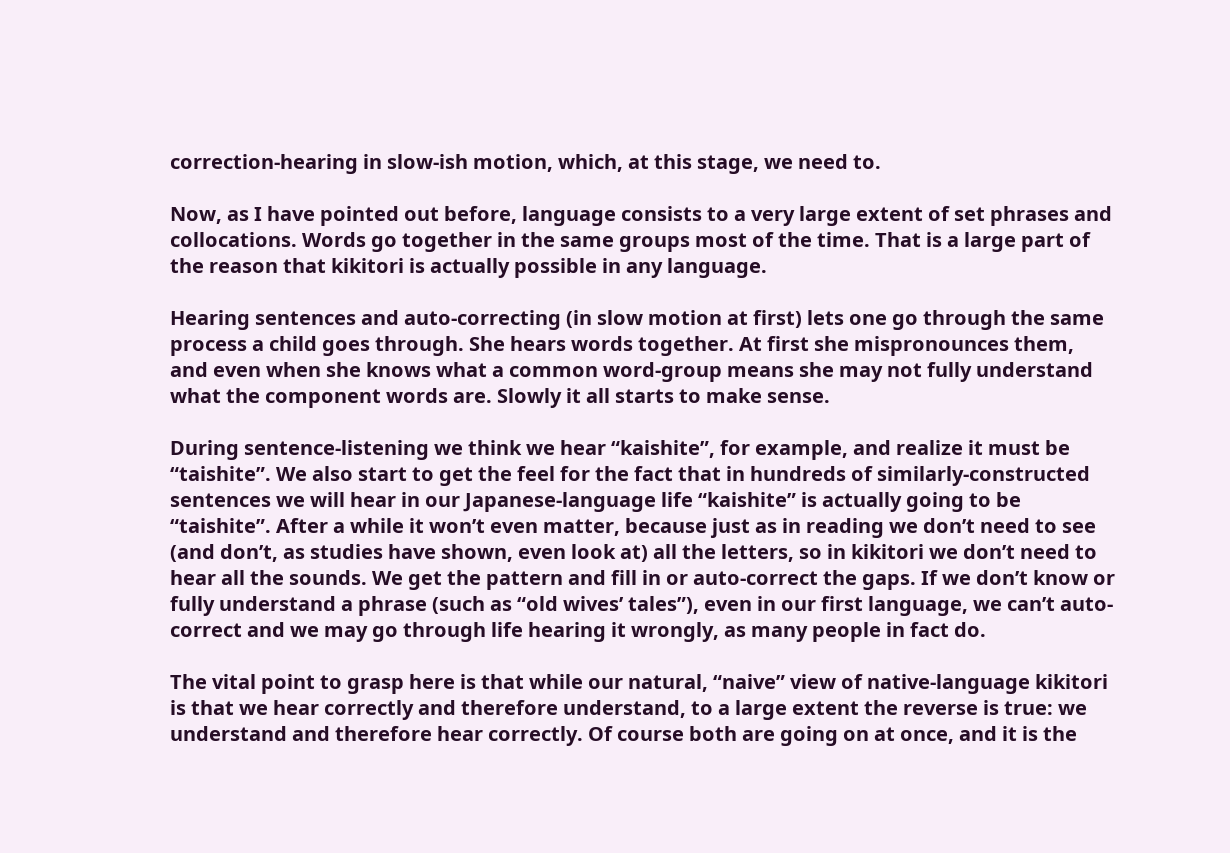correction-hearing in slow-ish motion, which, at this stage, we need to.

Now, as I have pointed out before, language consists to a very large extent of set phrases and collocations. Words go together in the same groups most of the time. That is a large part of the reason that kikitori is actually possible in any language.

Hearing sentences and auto-correcting (in slow motion at first) lets one go through the same process a child goes through. She hears words together. At first she mispronounces them, and even when she knows what a common word-group means she may not fully understand what the component words are. Slowly it all starts to make sense.

During sentence-listening we think we hear “kaishite”, for example, and realize it must be “taishite”. We also start to get the feel for the fact that in hundreds of similarly-constructed sentences we will hear in our Japanese-language life “kaishite” is actually going to be “taishite”. After a while it won’t even matter, because just as in reading we don’t need to see (and don’t, as studies have shown, even look at) all the letters, so in kikitori we don’t need to hear all the sounds. We get the pattern and fill in or auto-correct the gaps. If we don’t know or fully understand a phrase (such as “old wives’ tales”), even in our first language, we can’t auto-correct and we may go through life hearing it wrongly, as many people in fact do.

The vital point to grasp here is that while our natural, “naive” view of native-language kikitori is that we hear correctly and therefore understand, to a large extent the reverse is true: we understand and therefore hear correctly. Of course both are going on at once, and it is the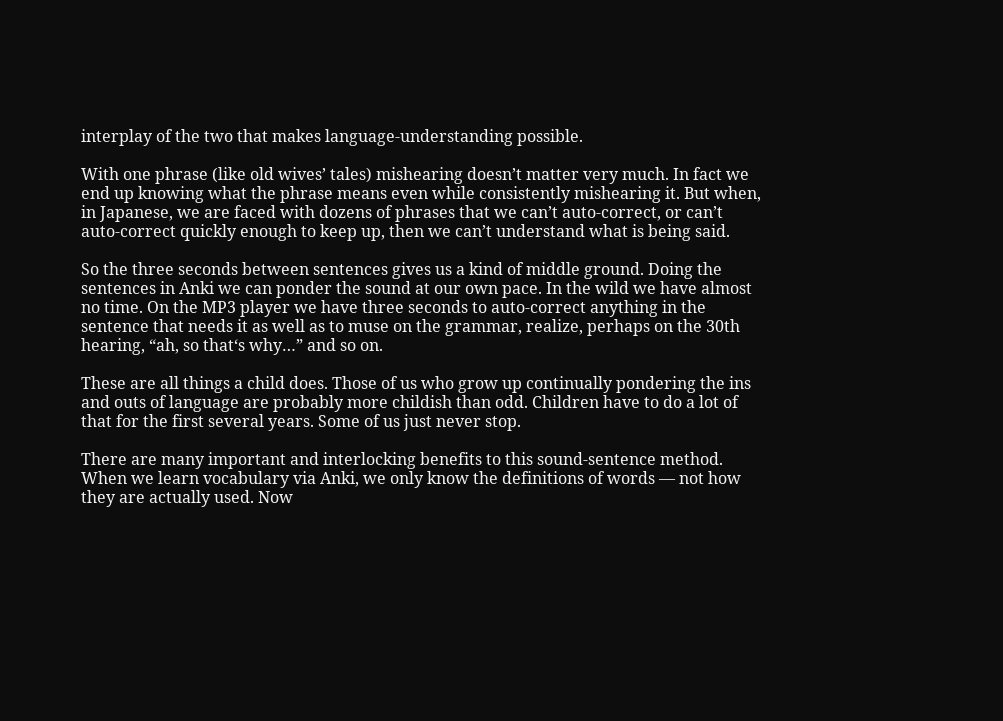interplay of the two that makes language-understanding possible.

With one phrase (like old wives’ tales) mishearing doesn’t matter very much. In fact we end up knowing what the phrase means even while consistently mishearing it. But when, in Japanese, we are faced with dozens of phrases that we can’t auto-correct, or can’t auto-correct quickly enough to keep up, then we can’t understand what is being said.

So the three seconds between sentences gives us a kind of middle ground. Doing the sentences in Anki we can ponder the sound at our own pace. In the wild we have almost no time. On the MP3 player we have three seconds to auto-correct anything in the sentence that needs it as well as to muse on the grammar, realize, perhaps on the 30th hearing, “ah, so that‘s why…” and so on.

These are all things a child does. Those of us who grow up continually pondering the ins and outs of language are probably more childish than odd. Children have to do a lot of that for the first several years. Some of us just never stop.

There are many important and interlocking benefits to this sound-sentence method. When we learn vocabulary via Anki, we only know the definitions of words — not how they are actually used. Now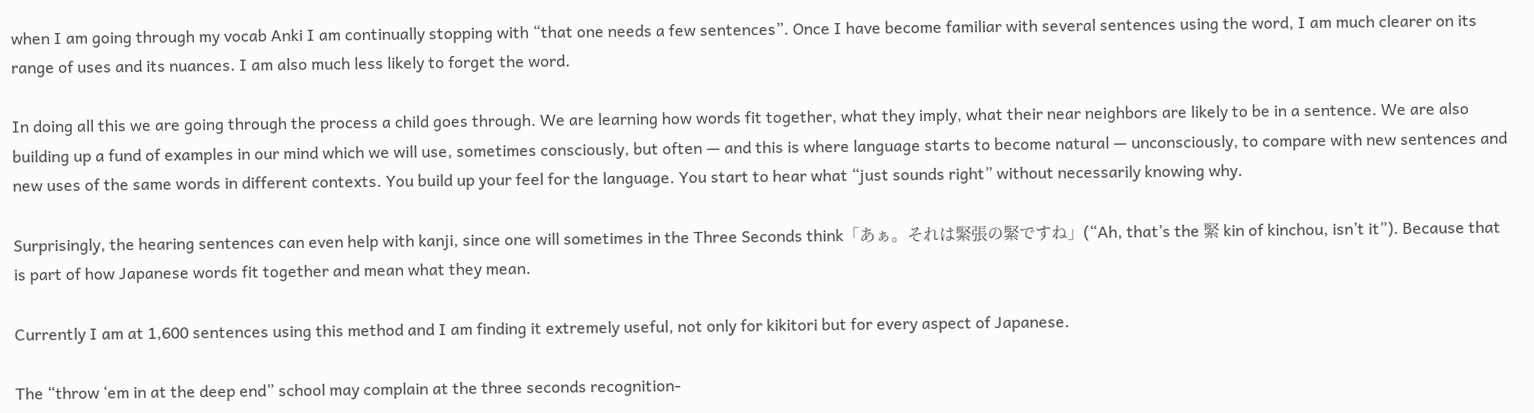when I am going through my vocab Anki I am continually stopping with “that one needs a few sentences”. Once I have become familiar with several sentences using the word, I am much clearer on its range of uses and its nuances. I am also much less likely to forget the word.

In doing all this we are going through the process a child goes through. We are learning how words fit together, what they imply, what their near neighbors are likely to be in a sentence. We are also building up a fund of examples in our mind which we will use, sometimes consciously, but often — and this is where language starts to become natural — unconsciously, to compare with new sentences and new uses of the same words in different contexts. You build up your feel for the language. You start to hear what “just sounds right” without necessarily knowing why.

Surprisingly, the hearing sentences can even help with kanji, since one will sometimes in the Three Seconds think「あぁ。それは緊張の緊ですね」(“Ah, that’s the 緊 kin of kinchou, isn’t it”). Because that is part of how Japanese words fit together and mean what they mean.

Currently I am at 1,600 sentences using this method and I am finding it extremely useful, not only for kikitori but for every aspect of Japanese.

The “throw ‘em in at the deep end” school may complain at the three seconds recognition-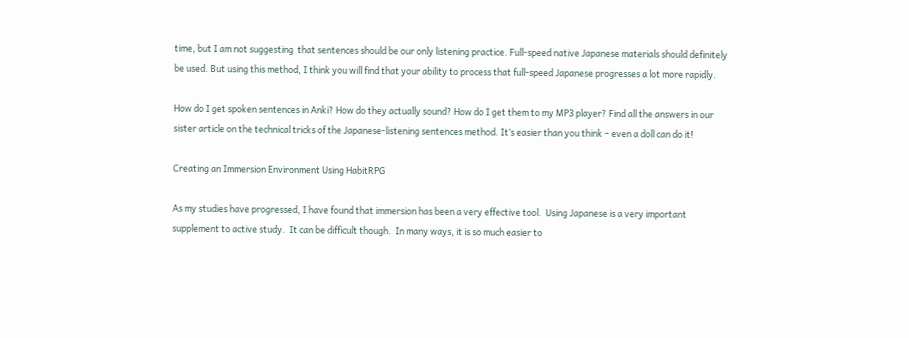time, but I am not suggesting  that sentences should be our only listening practice. Full-speed native Japanese materials should definitely be used. But using this method, I think you will find that your ability to process that full-speed Japanese progresses a lot more rapidly.

How do I get spoken sentences in Anki? How do they actually sound? How do I get them to my MP3 player? Find all the answers in our sister article on the technical tricks of the Japanese-listening sentences method. It’s easier than you think – even a doll can do it!

Creating an Immersion Environment Using HabitRPG

As my studies have progressed, I have found that immersion has been a very effective tool.  Using Japanese is a very important supplement to active study.  It can be difficult though.  In many ways, it is so much easier to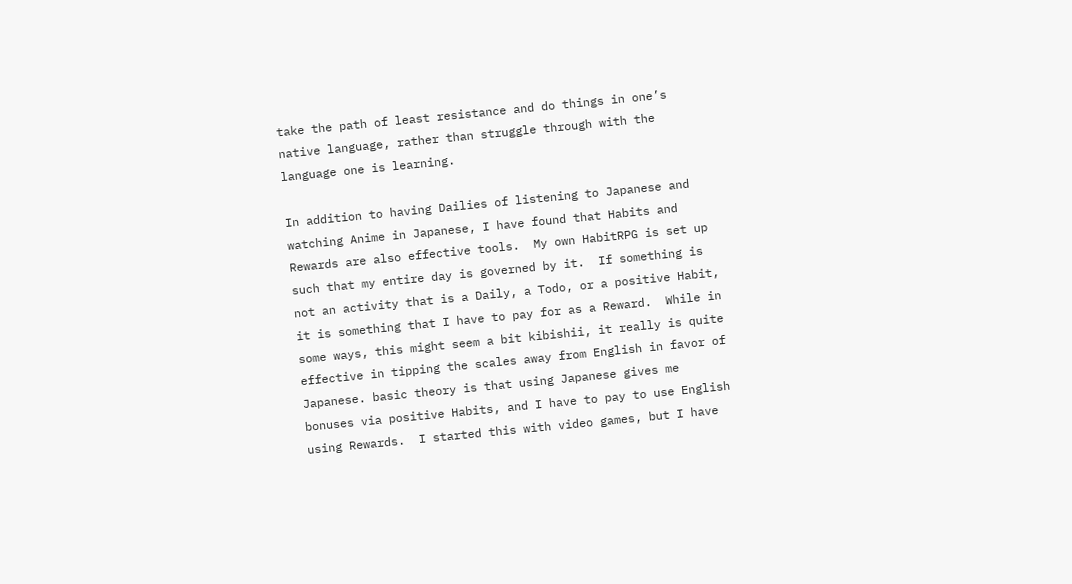take the path of least resistance and do things in one’s native language, rather than struggle through with the language one is learning.

In addition to having Dailies of listening to Japanese and watching Anime in Japanese, I have found that Habits and Rewards are also effective tools.  My own HabitRPG is set up such that my entire day is governed by it.  If something is not an activity that is a Daily, a Todo, or a positive Habit, it is something that I have to pay for as a Reward.  While in some ways, this might seem a bit kibishii, it really is quite effective in tipping the scales away from English in favor of Japanese. basic theory is that using Japanese gives me bonuses via positive Habits, and I have to pay to use English using Rewards.  I started this with video games, but I have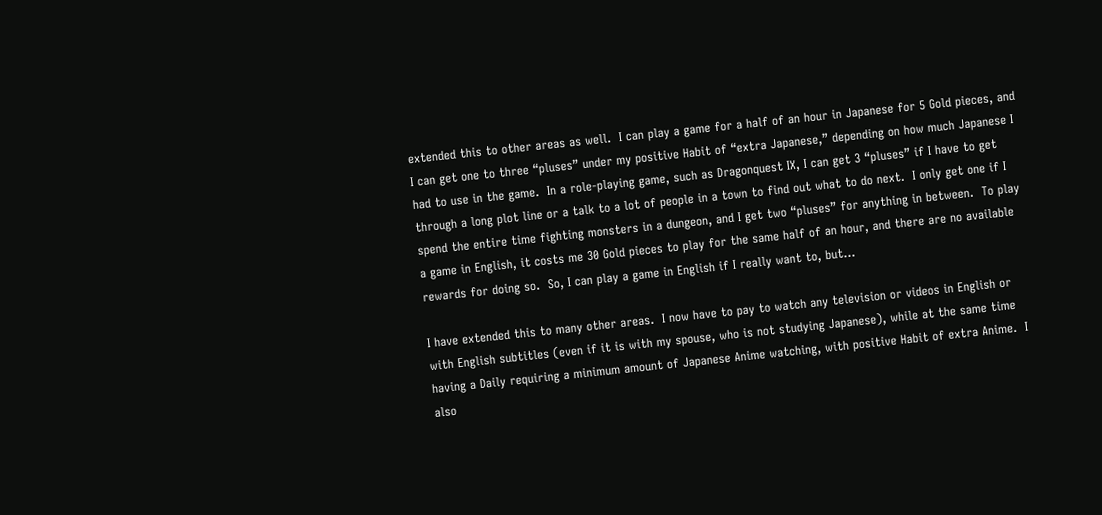extended this to other areas as well.  I can play a game for a half of an hour in Japanese for 5 Gold pieces, and I can get one to three “pluses” under my positive Habit of “extra Japanese,” depending on how much Japanese I had to use in the game.  In a role-playing game, such as Dragonquest IX, I can get 3 “pluses” if I have to get through a long plot line or a talk to a lot of people in a town to find out what to do next.  I only get one if I spend the entire time fighting monsters in a dungeon, and I get two “pluses” for anything in between.  To play a game in English, it costs me 30 Gold pieces to play for the same half of an hour, and there are no available rewards for doing so.  So, I can play a game in English if I really want to, but…

I have extended this to many other areas.  I now have to pay to watch any television or videos in English or with English subtitles (even if it is with my spouse, who is not studying Japanese), while at the same time having a Daily requiring a minimum amount of Japanese Anime watching, with positive Habit of extra Anime.  I also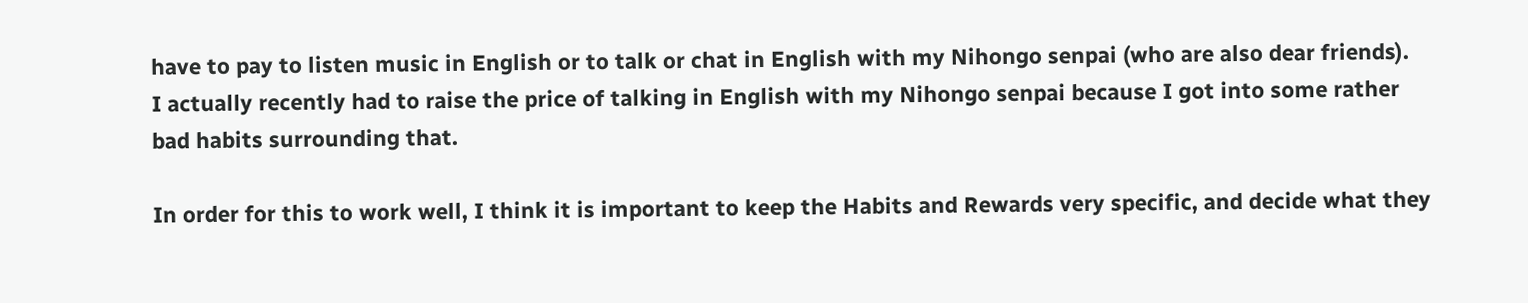have to pay to listen music in English or to talk or chat in English with my Nihongo senpai (who are also dear friends).  I actually recently had to raise the price of talking in English with my Nihongo senpai because I got into some rather bad habits surrounding that.

In order for this to work well, I think it is important to keep the Habits and Rewards very specific, and decide what they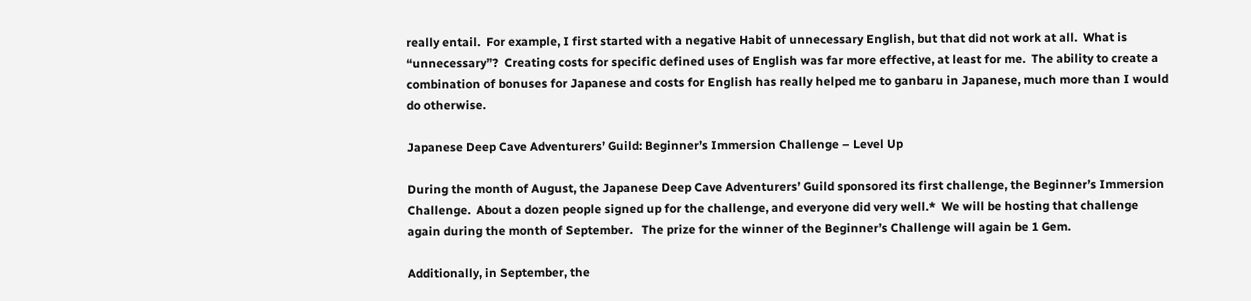really entail.  For example, I first started with a negative Habit of unnecessary English, but that did not work at all.  What is “unnecessary”?  Creating costs for specific defined uses of English was far more effective, at least for me.  The ability to create a combination of bonuses for Japanese and costs for English has really helped me to ganbaru in Japanese, much more than I would do otherwise.

Japanese Deep Cave Adventurers’ Guild: Beginner’s Immersion Challenge – Level Up

During the month of August, the Japanese Deep Cave Adventurers’ Guild sponsored its first challenge, the Beginner’s Immersion Challenge.  About a dozen people signed up for the challenge, and everyone did very well.*  We will be hosting that challenge again during the month of September.   The prize for the winner of the Beginner’s Challenge will again be 1 Gem.

Additionally, in September, the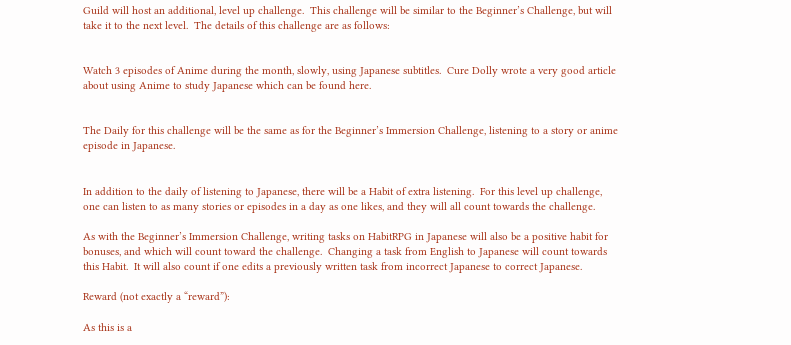Guild will host an additional, level up challenge.  This challenge will be similar to the Beginner’s Challenge, but will take it to the next level.  The details of this challenge are as follows:


Watch 3 episodes of Anime during the month, slowly, using Japanese subtitles.  Cure Dolly wrote a very good article about using Anime to study Japanese which can be found here.


The Daily for this challenge will be the same as for the Beginner’s Immersion Challenge, listening to a story or anime episode in Japanese.


In addition to the daily of listening to Japanese, there will be a Habit of extra listening.  For this level up challenge, one can listen to as many stories or episodes in a day as one likes, and they will all count towards the challenge.

As with the Beginner’s Immersion Challenge, writing tasks on HabitRPG in Japanese will also be a positive habit for bonuses, and which will count toward the challenge.  Changing a task from English to Japanese will count towards this Habit.  It will also count if one edits a previously written task from incorrect Japanese to correct Japanese.

Reward (not exactly a “reward”):

As this is a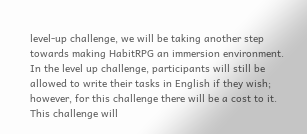level-up challenge, we will be taking another step towards making HabitRPG an immersion environment.  In the level up challenge, participants will still be allowed to write their tasks in English if they wish; however, for this challenge there will be a cost to it.  This challenge will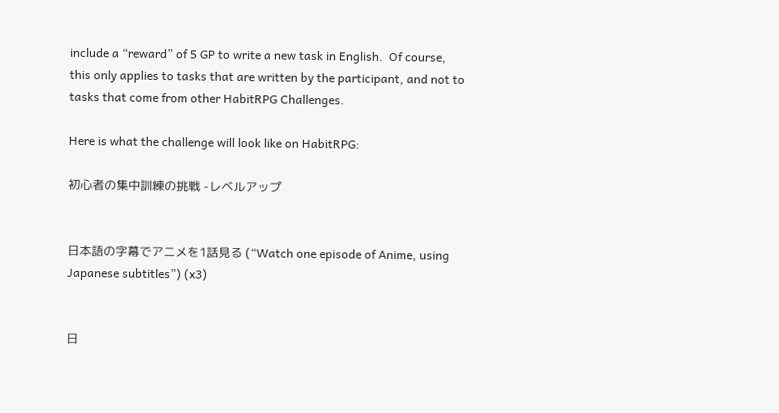include a “reward” of 5 GP to write a new task in English.  Of course, this only applies to tasks that are written by the participant, and not to tasks that come from other HabitRPG Challenges.

Here is what the challenge will look like on HabitRPG:

初心者の集中訓練の挑戦 -レベルアップ


日本語の字幕でアニメを1話見る (“Watch one episode of Anime, using Japanese subtitles”) (x3)


日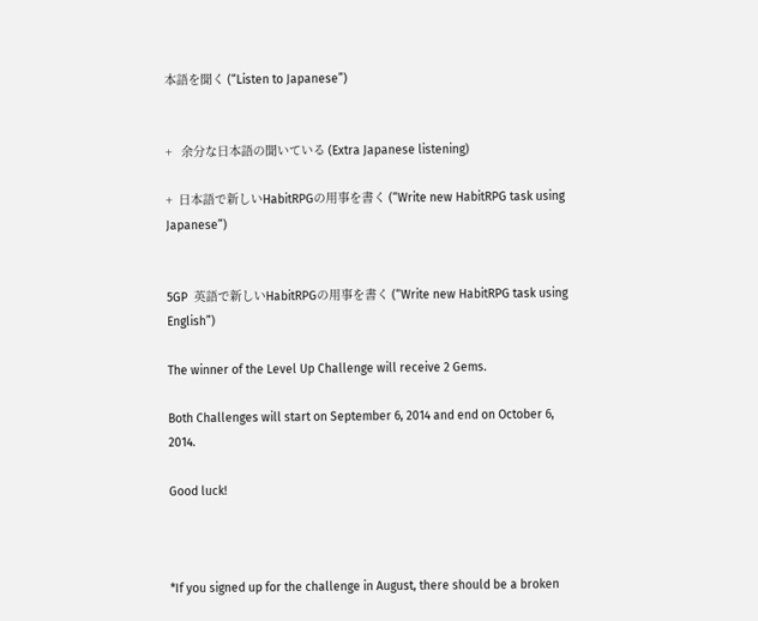本語を聞く (“Listen to Japanese”)


+   余分な日本語の聞いている (Extra Japanese listening)

+  日本語で新しいHabitRPGの用事を書く (“Write new HabitRPG task using Japanese”)


5GP  英語で新しいHabitRPGの用事を書く (“Write new HabitRPG task using English”)

The winner of the Level Up Challenge will receive 2 Gems.

Both Challenges will start on September 6, 2014 and end on October 6, 2014.

Good luck!



*If you signed up for the challenge in August, there should be a broken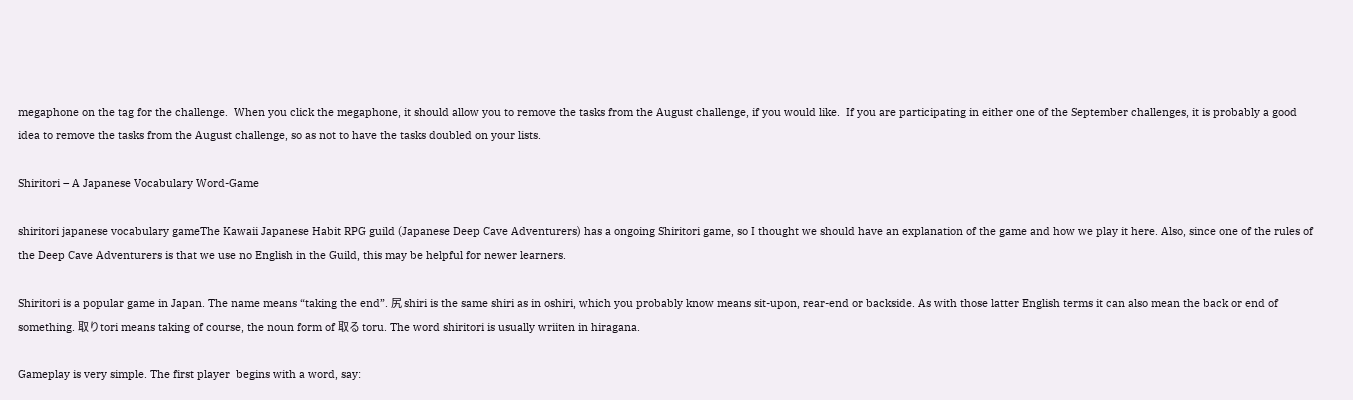megaphone on the tag for the challenge.  When you click the megaphone, it should allow you to remove the tasks from the August challenge, if you would like.  If you are participating in either one of the September challenges, it is probably a good idea to remove the tasks from the August challenge, so as not to have the tasks doubled on your lists.

Shiritori – A Japanese Vocabulary Word-Game

shiritori japanese vocabulary gameThe Kawaii Japanese Habit RPG guild (Japanese Deep Cave Adventurers) has a ongoing Shiritori game, so I thought we should have an explanation of the game and how we play it here. Also, since one of the rules of the Deep Cave Adventurers is that we use no English in the Guild, this may be helpful for newer learners.

Shiritori is a popular game in Japan. The name means “taking the end”. 尻 shiri is the same shiri as in oshiri, which you probably know means sit-upon, rear-end or backside. As with those latter English terms it can also mean the back or end of something. 取りtori means taking of course, the noun form of 取る toru. The word shiritori is usually wriiten in hiragana.

Gameplay is very simple. The first player  begins with a word, say: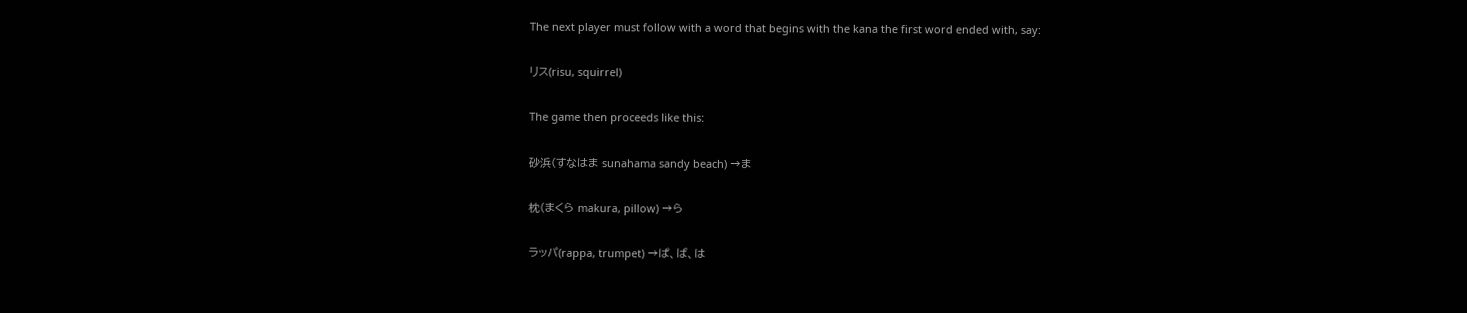The next player must follow with a word that begins with the kana the first word ended with, say:

リス(risu, squirrel)

The game then proceeds like this:

砂浜(すなはま sunahama sandy beach) →ま

枕(まくら makura, pillow) →ら

ラッパ(rappa, trumpet) →ぱ、ば、は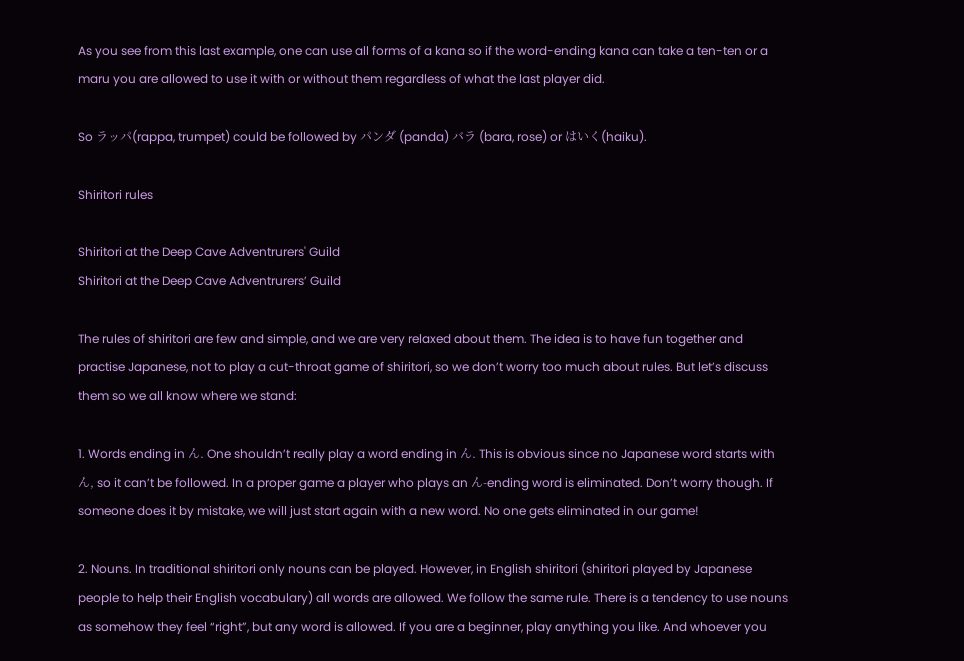As you see from this last example, one can use all forms of a kana so if the word-ending kana can take a ten-ten or a maru you are allowed to use it with or without them regardless of what the last player did.

So ラッパ(rappa, trumpet) could be followed by パンダ (panda) バラ (bara, rose) or はいく(haiku).

Shiritori rules

Shiritori at the Deep Cave Adventrurers' Guild
Shiritori at the Deep Cave Adventrurers’ Guild

The rules of shiritori are few and simple, and we are very relaxed about them. The idea is to have fun together and practise Japanese, not to play a cut-throat game of shiritori, so we don’t worry too much about rules. But let’s discuss them so we all know where we stand:

1. Words ending in ん. One shouldn’t really play a word ending in ん. This is obvious since no Japanese word starts with ん, so it can’t be followed. In a proper game a player who plays an ん-ending word is eliminated. Don’t worry though. If someone does it by mistake, we will just start again with a new word. No one gets eliminated in our game!

2. Nouns. In traditional shiritori only nouns can be played. However, in English shiritori (shiritori played by Japanese people to help their English vocabulary) all words are allowed. We follow the same rule. There is a tendency to use nouns as somehow they feel “right”, but any word is allowed. If you are a beginner, play anything you like. And whoever you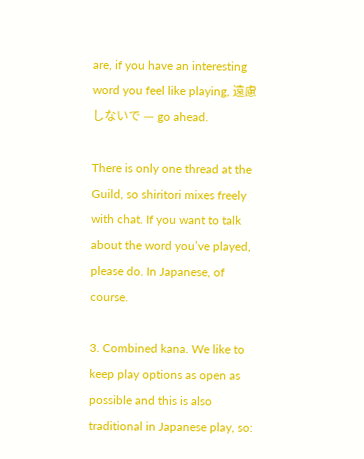are, if you have an interesting word you feel like playing, 遠慮しないで — go ahead.

There is only one thread at the Guild, so shiritori mixes freely with chat. If you want to talk about the word you’ve played, please do. In Japanese, of course.

3. Combined kana. We like to keep play options as open as possible and this is also traditional in Japanese play, so: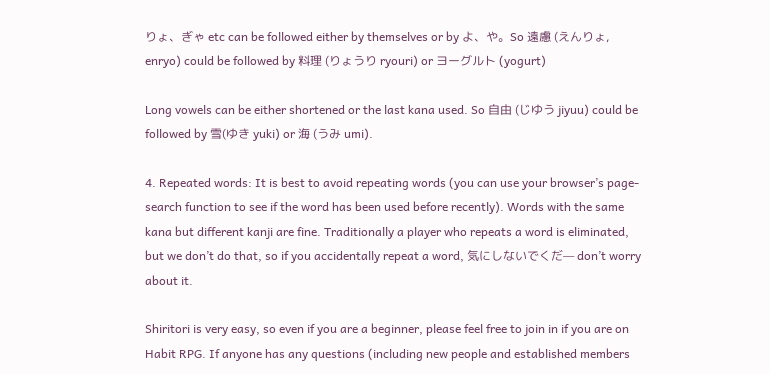りょ、ぎゃ etc can be followed either by themselves or by よ、や。So 遠慮 (えんりょ, enryo) could be followed by 料理 (りょうり ryouri) or ヨーグルト (yogurt)

Long vowels can be either shortened or the last kana used. So 自由 (じゆう jiyuu) could be followed by 雪(ゆき yuki) or 海 (うみ umi).

4. Repeated words: It is best to avoid repeating words (you can use your browser’s page-search function to see if the word has been used before recently). Words with the same kana but different kanji are fine. Traditionally a player who repeats a word is eliminated, but we don’t do that, so if you accidentally repeat a word, 気にしないでくだ— don’t worry about it.

Shiritori is very easy, so even if you are a beginner, please feel free to join in if you are on Habit RPG. If anyone has any questions (including new people and established members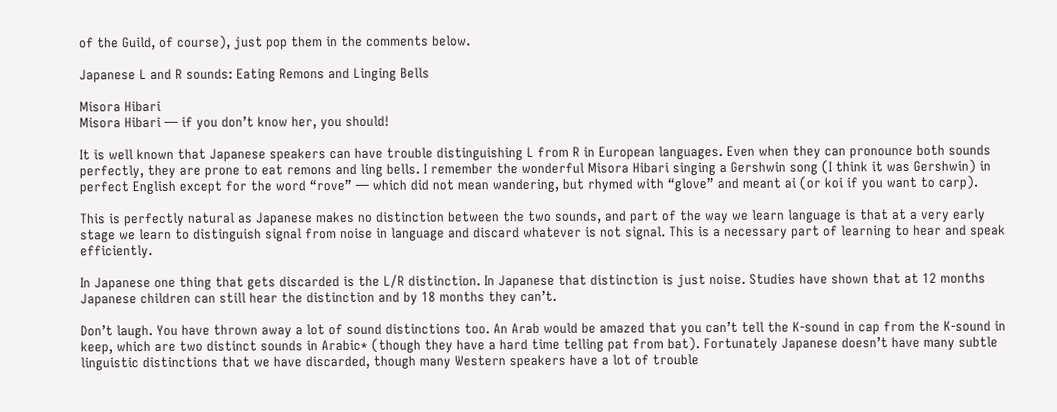of the Guild, of course), just pop them in the comments below.

Japanese L and R sounds: Eating Remons and Linging Bells

Misora Hibari
Misora Hibari — if you don’t know her, you should!

It is well known that Japanese speakers can have trouble distinguishing L from R in European languages. Even when they can pronounce both sounds perfectly, they are prone to eat remons and ling bells. I remember the wonderful Misora Hibari singing a Gershwin song (I think it was Gershwin) in perfect English except for the word “rove” — which did not mean wandering, but rhymed with “glove” and meant ai (or koi if you want to carp).

This is perfectly natural as Japanese makes no distinction between the two sounds, and part of the way we learn language is that at a very early stage we learn to distinguish signal from noise in language and discard whatever is not signal. This is a necessary part of learning to hear and speak efficiently.

In Japanese one thing that gets discarded is the L/R distinction. In Japanese that distinction is just noise. Studies have shown that at 12 months Japanese children can still hear the distinction and by 18 months they can’t.

Don’t laugh. You have thrown away a lot of sound distinctions too. An Arab would be amazed that you can’t tell the K-sound in cap from the K-sound in keep, which are two distinct sounds in Arabic* (though they have a hard time telling pat from bat). Fortunately Japanese doesn’t have many subtle linguistic distinctions that we have discarded, though many Western speakers have a lot of trouble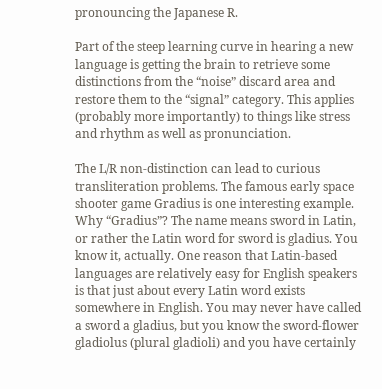pronouncing the Japanese R.

Part of the steep learning curve in hearing a new language is getting the brain to retrieve some distinctions from the “noise” discard area and restore them to the “signal” category. This applies (probably more importantly) to things like stress and rhythm as well as pronunciation.

The L/R non-distinction can lead to curious transliteration problems. The famous early space shooter game Gradius is one interesting example. Why “Gradius”? The name means sword in Latin, or rather the Latin word for sword is gladius. You know it, actually. One reason that Latin-based languages are relatively easy for English speakers is that just about every Latin word exists somewhere in English. You may never have called a sword a gladius, but you know the sword-flower gladiolus (plural gladioli) and you have certainly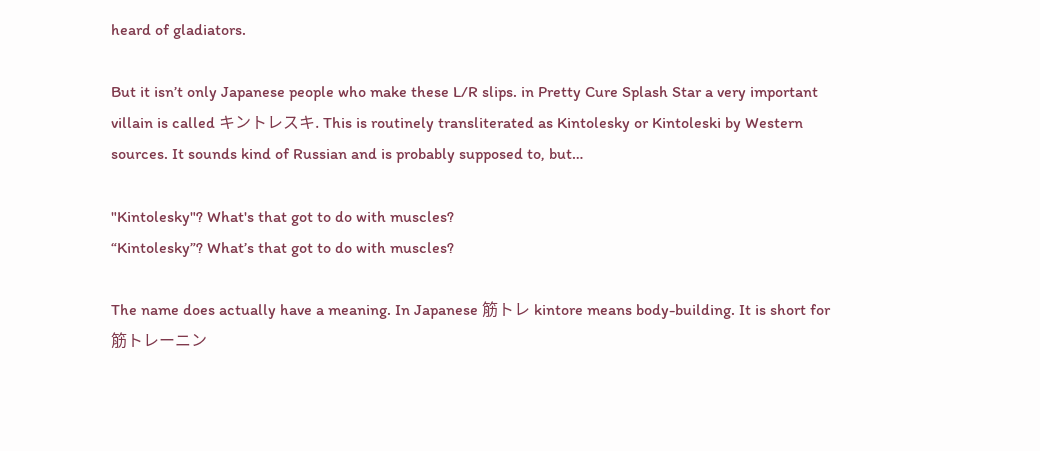heard of gladiators.

But it isn’t only Japanese people who make these L/R slips. in Pretty Cure Splash Star a very important villain is called キントレスキ. This is routinely transliterated as Kintolesky or Kintoleski by Western sources. It sounds kind of Russian and is probably supposed to, but…

"Kintolesky"? What's that got to do with muscles?
“Kintolesky”? What’s that got to do with muscles?

The name does actually have a meaning. In Japanese 筋トレ kintore means body-building. It is short for 筋トレーニン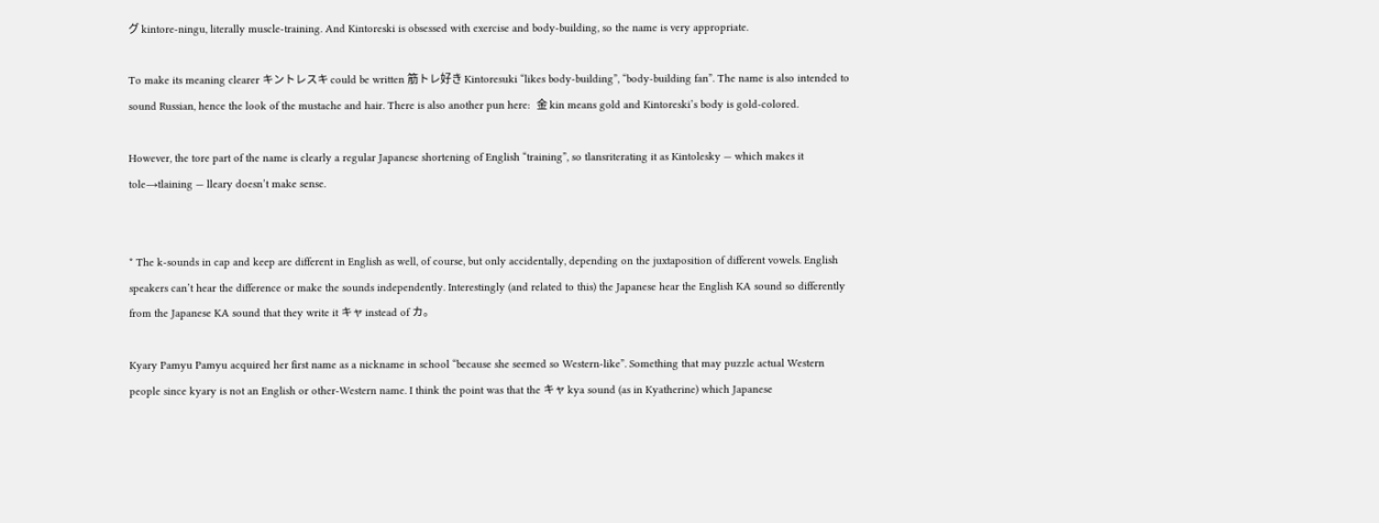グ kintore-ningu, literally muscle-training. And Kintoreski is obsessed with exercise and body-building, so the name is very appropriate.

To make its meaning clearer キントレスキ could be written 筋トレ好き Kintoresuki “likes body-building”, “body-building fan”. The name is also intended to sound Russian, hence the look of the mustache and hair. There is also another pun here:  金 kin means gold and Kintoreski’s body is gold-colored.

However, the tore part of the name is clearly a regular Japanese shortening of English “training”, so tlansriterating it as Kintolesky — which makes it tole→tlaining — lleary doesn’t make sense.


* The k-sounds in cap and keep are different in English as well, of course, but only accidentally, depending on the juxtaposition of different vowels. English speakers can’t hear the difference or make the sounds independently. Interestingly (and related to this) the Japanese hear the English KA sound so differently from the Japanese KA sound that they write it キャ instead of カ。

Kyary Pamyu Pamyu acquired her first name as a nickname in school “because she seemed so Western-like”. Something that may puzzle actual Western people since kyary is not an English or other-Western name. I think the point was that the キャ kya sound (as in Kyatherine) which Japanese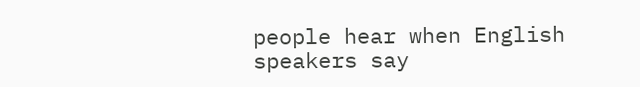people hear when English speakers say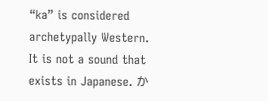“ka” is considered archetypally Western. It is not a sound that exists in Japanese. か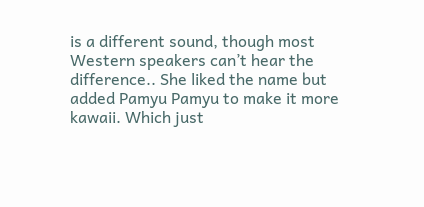is a different sound, though most Western speakers can’t hear the difference.. She liked the name but added Pamyu Pamyu to make it more kawaii. Which just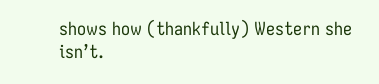shows how (thankfully) Western she isn’t.